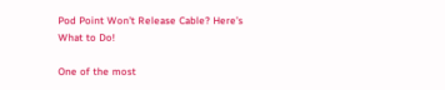Pod Point Won’t Release Cable? Here’s What to Do!

One of the most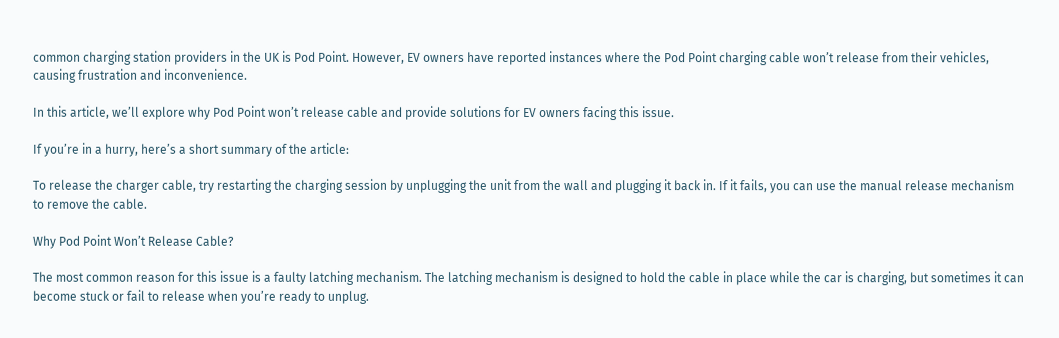common charging station providers in the UK is Pod Point. However, EV owners have reported instances where the Pod Point charging cable won’t release from their vehicles, causing frustration and inconvenience.

In this article, we’ll explore why Pod Point won’t release cable and provide solutions for EV owners facing this issue.

If you’re in a hurry, here’s a short summary of the article:

To release the charger cable, try restarting the charging session by unplugging the unit from the wall and plugging it back in. If it fails, you can use the manual release mechanism to remove the cable.

Why Pod Point Won’t Release Cable?

The most common reason for this issue is a faulty latching mechanism. The latching mechanism is designed to hold the cable in place while the car is charging, but sometimes it can become stuck or fail to release when you’re ready to unplug.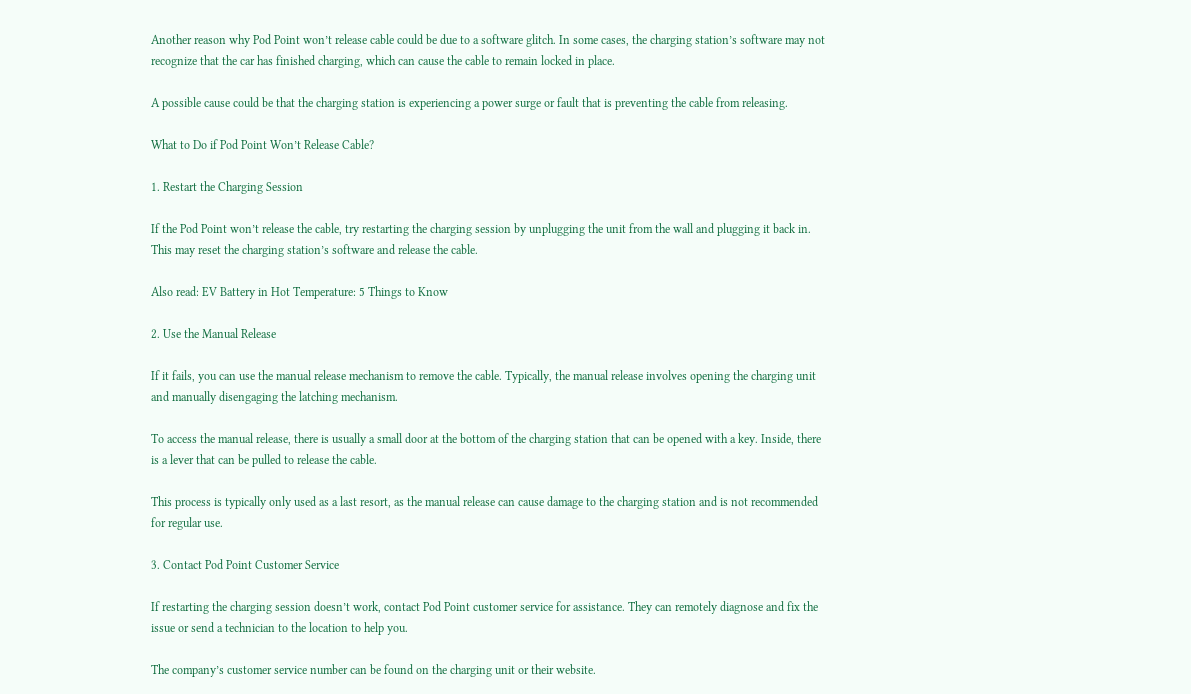Another reason why Pod Point won’t release cable could be due to a software glitch. In some cases, the charging station’s software may not recognize that the car has finished charging, which can cause the cable to remain locked in place.

A possible cause could be that the charging station is experiencing a power surge or fault that is preventing the cable from releasing.

What to Do if Pod Point Won’t Release Cable?

1. Restart the Charging Session

If the Pod Point won’t release the cable, try restarting the charging session by unplugging the unit from the wall and plugging it back in. This may reset the charging station’s software and release the cable.

Also read: EV Battery in Hot Temperature: 5 Things to Know

2. Use the Manual Release

If it fails, you can use the manual release mechanism to remove the cable. Typically, the manual release involves opening the charging unit and manually disengaging the latching mechanism.

To access the manual release, there is usually a small door at the bottom of the charging station that can be opened with a key. Inside, there is a lever that can be pulled to release the cable.

This process is typically only used as a last resort, as the manual release can cause damage to the charging station and is not recommended for regular use.

3. Contact Pod Point Customer Service

If restarting the charging session doesn’t work, contact Pod Point customer service for assistance. They can remotely diagnose and fix the issue or send a technician to the location to help you.

The company’s customer service number can be found on the charging unit or their website.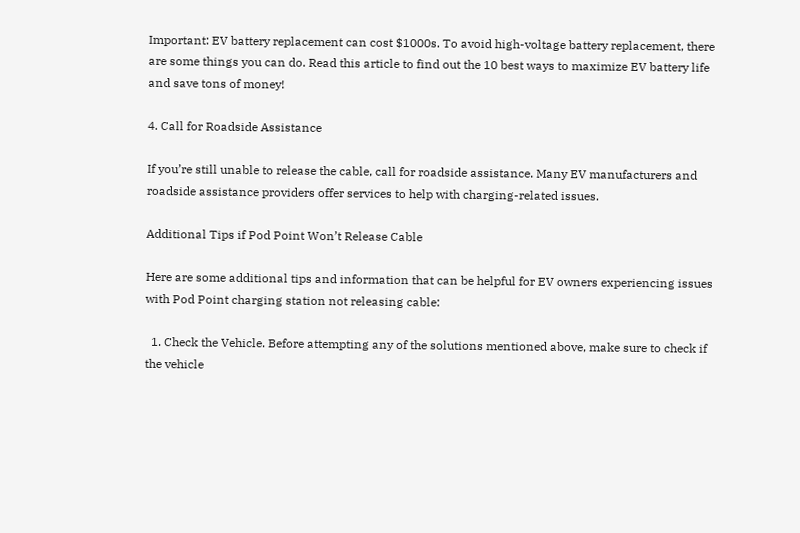Important: EV battery replacement can cost $1000s. To avoid high-voltage battery replacement, there are some things you can do. Read this article to find out the 10 best ways to maximize EV battery life and save tons of money!

4. Call for Roadside Assistance

If you’re still unable to release the cable, call for roadside assistance. Many EV manufacturers and roadside assistance providers offer services to help with charging-related issues.

Additional Tips if Pod Point Won’t Release Cable

Here are some additional tips and information that can be helpful for EV owners experiencing issues with Pod Point charging station not releasing cable:

  1. Check the Vehicle. Before attempting any of the solutions mentioned above, make sure to check if the vehicle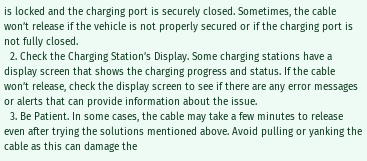is locked and the charging port is securely closed. Sometimes, the cable won’t release if the vehicle is not properly secured or if the charging port is not fully closed.
  2. Check the Charging Station’s Display. Some charging stations have a display screen that shows the charging progress and status. If the cable won’t release, check the display screen to see if there are any error messages or alerts that can provide information about the issue.
  3. Be Patient. In some cases, the cable may take a few minutes to release even after trying the solutions mentioned above. Avoid pulling or yanking the cable as this can damage the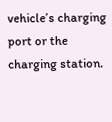vehicle’s charging port or the charging station.